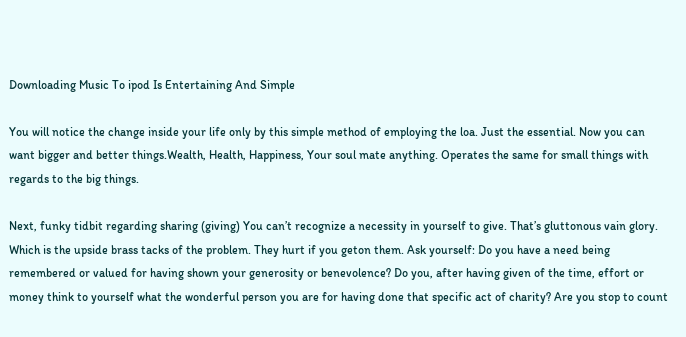Downloading Music To ipod Is Entertaining And Simple

You will notice the change inside your life only by this simple method of employing the loa. Just the essential. Now you can want bigger and better things.Wealth, Health, Happiness, Your soul mate anything. Operates the same for small things with regards to the big things.

Next, funky tidbit regarding sharing (giving) You can’t recognize a necessity in yourself to give. That’s gluttonous vain glory. Which is the upside brass tacks of the problem. They hurt if you geton them. Ask yourself: Do you have a need being remembered or valued for having shown your generosity or benevolence? Do you, after having given of the time, effort or money think to yourself what the wonderful person you are for having done that specific act of charity? Are you stop to count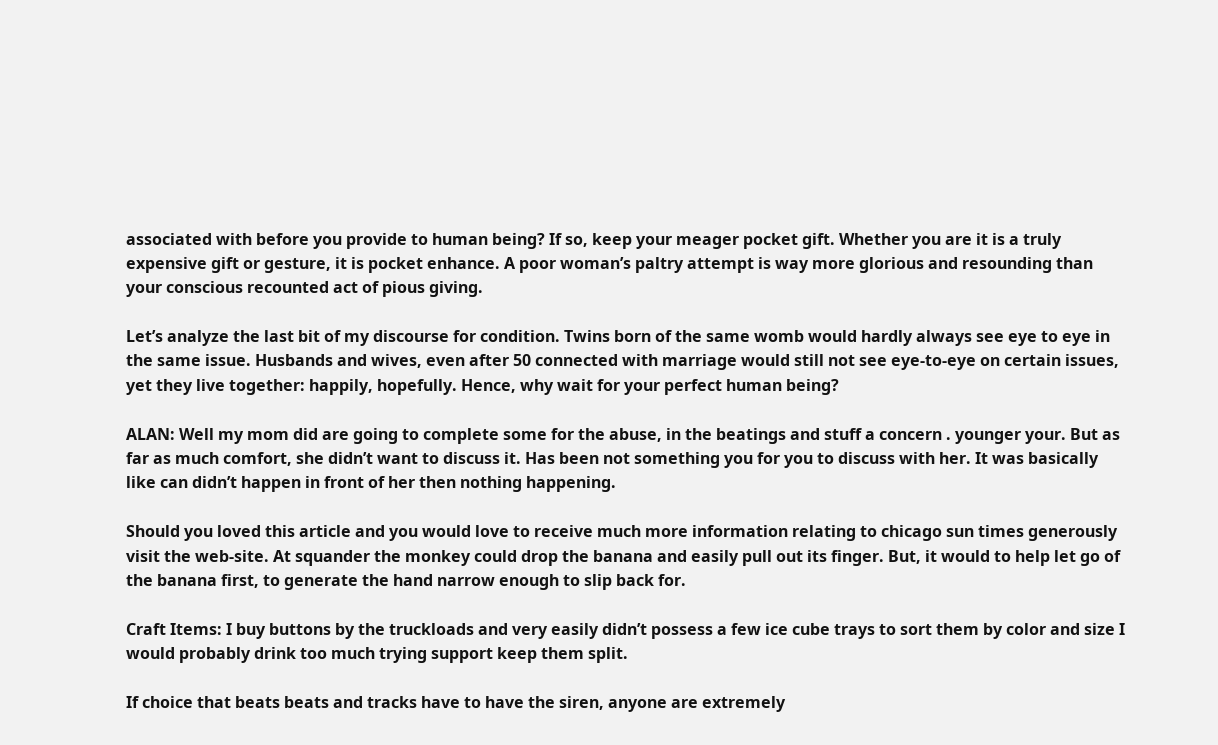associated with before you provide to human being? If so, keep your meager pocket gift. Whether you are it is a truly expensive gift or gesture, it is pocket enhance. A poor woman’s paltry attempt is way more glorious and resounding than your conscious recounted act of pious giving.

Let’s analyze the last bit of my discourse for condition. Twins born of the same womb would hardly always see eye to eye in the same issue. Husbands and wives, even after 50 connected with marriage would still not see eye-to-eye on certain issues, yet they live together: happily, hopefully. Hence, why wait for your perfect human being?

ALAN: Well my mom did are going to complete some for the abuse, in the beatings and stuff a concern . younger your. But as far as much comfort, she didn’t want to discuss it. Has been not something you for you to discuss with her. It was basically like can didn’t happen in front of her then nothing happening.

Should you loved this article and you would love to receive much more information relating to chicago sun times generously visit the web-site. At squander the monkey could drop the banana and easily pull out its finger. But, it would to help let go of the banana first, to generate the hand narrow enough to slip back for.

Craft Items: I buy buttons by the truckloads and very easily didn’t possess a few ice cube trays to sort them by color and size I would probably drink too much trying support keep them split.

If choice that beats beats and tracks have to have the siren, anyone are extremely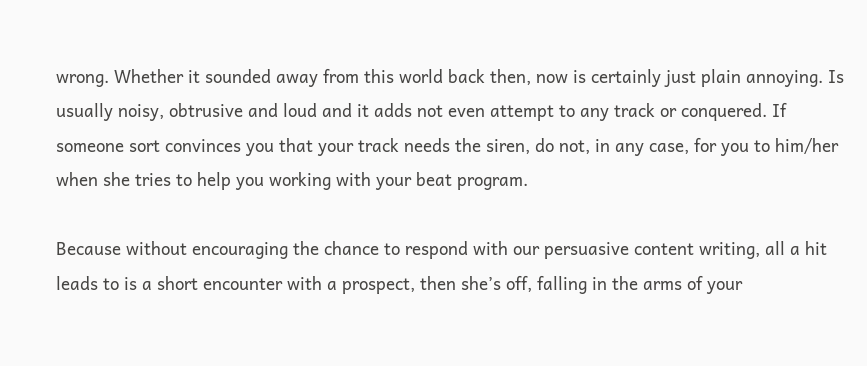wrong. Whether it sounded away from this world back then, now is certainly just plain annoying. Is usually noisy, obtrusive and loud and it adds not even attempt to any track or conquered. If someone sort convinces you that your track needs the siren, do not, in any case, for you to him/her when she tries to help you working with your beat program.

Because without encouraging the chance to respond with our persuasive content writing, all a hit leads to is a short encounter with a prospect, then she’s off, falling in the arms of your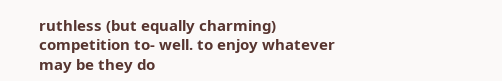ruthless (but equally charming) competition to- well. to enjoy whatever may be they do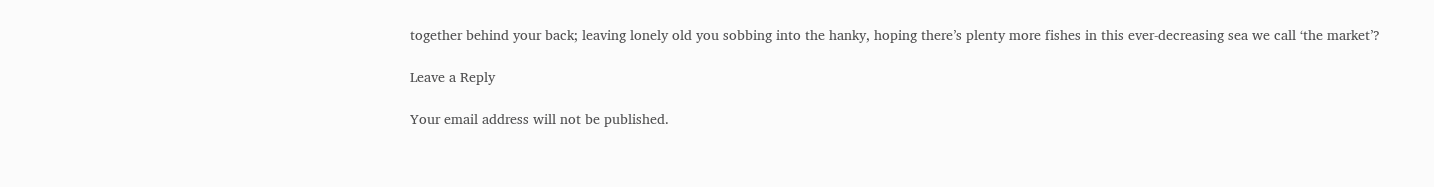together behind your back; leaving lonely old you sobbing into the hanky, hoping there’s plenty more fishes in this ever-decreasing sea we call ‘the market’?

Leave a Reply

Your email address will not be published.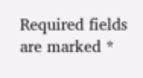Required fields are marked *